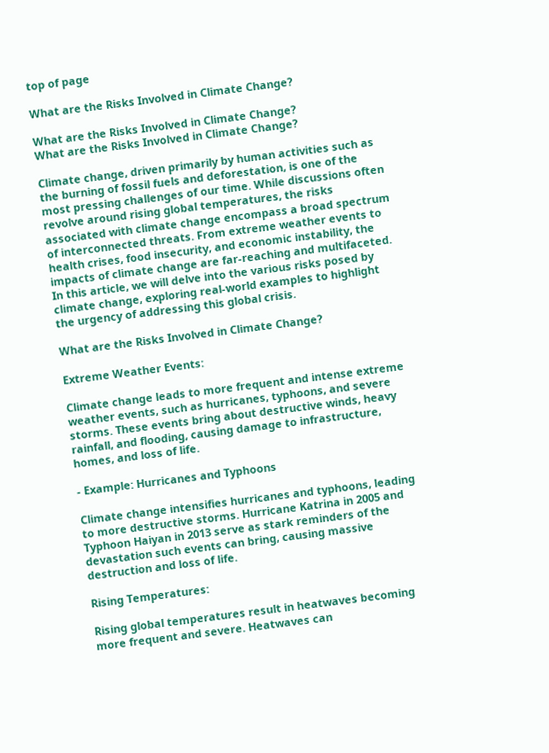top of page

What are the Risks Involved in Climate Change?

What are the Risks Involved in Climate Change?
What are the Risks Involved in Climate Change?

Climate change, driven primarily by human activities such as the burning of fossil fuels and deforestation, is one of the most pressing challenges of our time. While discussions often revolve around rising global temperatures, the risks associated with climate change encompass a broad spectrum of interconnected threats. From extreme weather events to health crises, food insecurity, and economic instability, the impacts of climate change are far-reaching and multifaceted. In this article, we will delve into the various risks posed by climate change, exploring real-world examples to highlight the urgency of addressing this global crisis.

What are the Risks Involved in Climate Change?

Extreme Weather Events:

Climate change leads to more frequent and intense extreme weather events, such as hurricanes, typhoons, and severe storms. These events bring about destructive winds, heavy rainfall, and flooding, causing damage to infrastructure, homes, and loss of life.

- Example: Hurricanes and Typhoons

Climate change intensifies hurricanes and typhoons, leading to more destructive storms. Hurricane Katrina in 2005 and Typhoon Haiyan in 2013 serve as stark reminders of the devastation such events can bring, causing massive destruction and loss of life.

Rising Temperatures:

Rising global temperatures result in heatwaves becoming more frequent and severe. Heatwaves can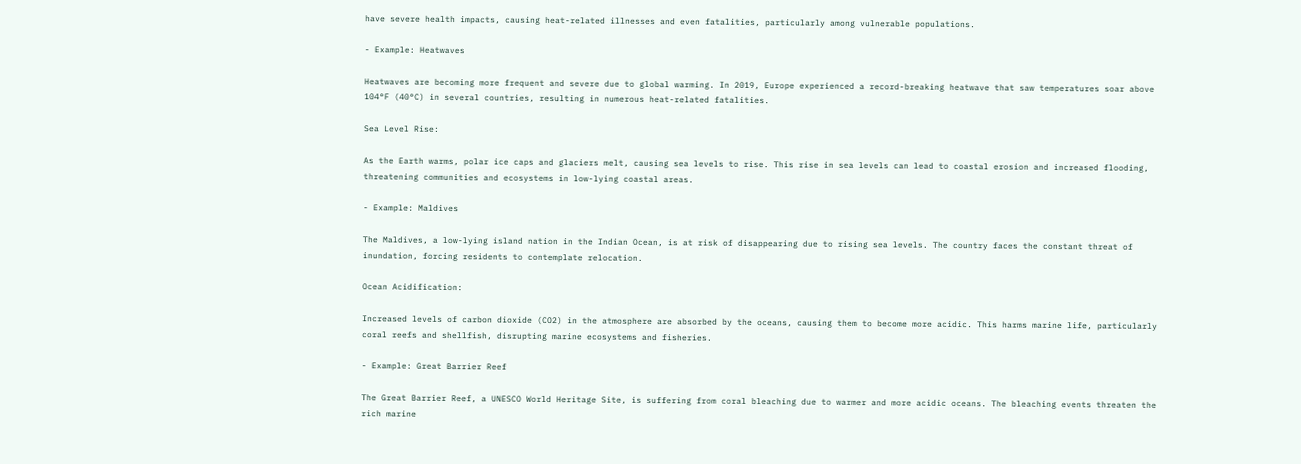have severe health impacts, causing heat-related illnesses and even fatalities, particularly among vulnerable populations.

- Example: Heatwaves

Heatwaves are becoming more frequent and severe due to global warming. In 2019, Europe experienced a record-breaking heatwave that saw temperatures soar above 104°F (40°C) in several countries, resulting in numerous heat-related fatalities.

Sea Level Rise:

As the Earth warms, polar ice caps and glaciers melt, causing sea levels to rise. This rise in sea levels can lead to coastal erosion and increased flooding, threatening communities and ecosystems in low-lying coastal areas.

- Example: Maldives

The Maldives, a low-lying island nation in the Indian Ocean, is at risk of disappearing due to rising sea levels. The country faces the constant threat of inundation, forcing residents to contemplate relocation.

Ocean Acidification:

Increased levels of carbon dioxide (CO2) in the atmosphere are absorbed by the oceans, causing them to become more acidic. This harms marine life, particularly coral reefs and shellfish, disrupting marine ecosystems and fisheries.

- Example: Great Barrier Reef

The Great Barrier Reef, a UNESCO World Heritage Site, is suffering from coral bleaching due to warmer and more acidic oceans. The bleaching events threaten the rich marine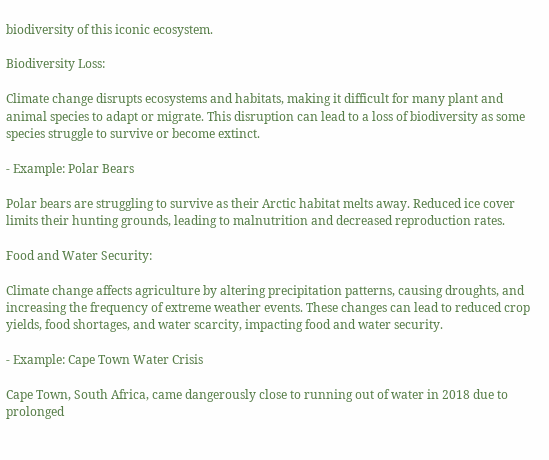biodiversity of this iconic ecosystem.

Biodiversity Loss:

Climate change disrupts ecosystems and habitats, making it difficult for many plant and animal species to adapt or migrate. This disruption can lead to a loss of biodiversity as some species struggle to survive or become extinct.

- Example: Polar Bears

Polar bears are struggling to survive as their Arctic habitat melts away. Reduced ice cover limits their hunting grounds, leading to malnutrition and decreased reproduction rates.

Food and Water Security:

Climate change affects agriculture by altering precipitation patterns, causing droughts, and increasing the frequency of extreme weather events. These changes can lead to reduced crop yields, food shortages, and water scarcity, impacting food and water security.

- Example: Cape Town Water Crisis

Cape Town, South Africa, came dangerously close to running out of water in 2018 due to prolonged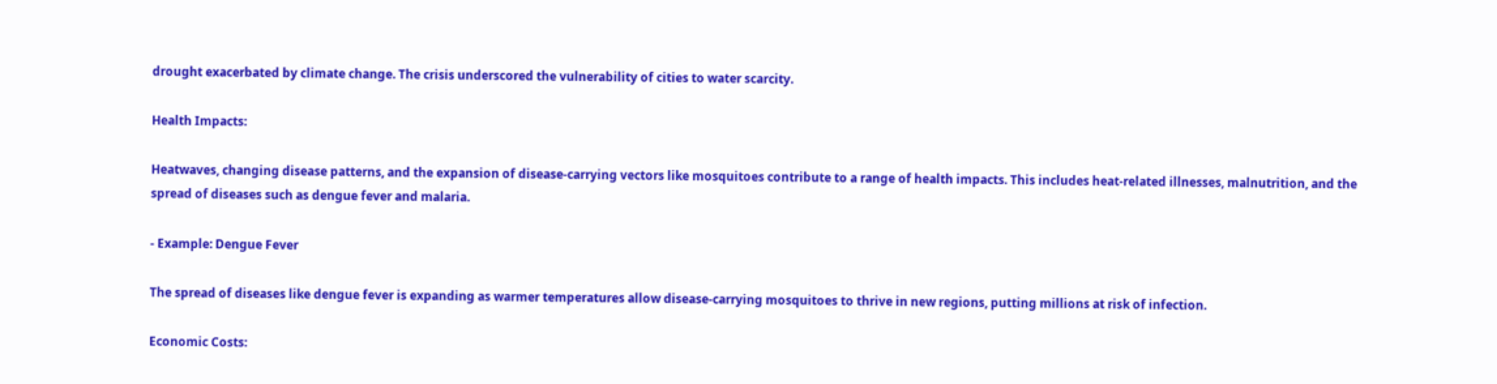drought exacerbated by climate change. The crisis underscored the vulnerability of cities to water scarcity.

Health Impacts:

Heatwaves, changing disease patterns, and the expansion of disease-carrying vectors like mosquitoes contribute to a range of health impacts. This includes heat-related illnesses, malnutrition, and the spread of diseases such as dengue fever and malaria.

- Example: Dengue Fever

The spread of diseases like dengue fever is expanding as warmer temperatures allow disease-carrying mosquitoes to thrive in new regions, putting millions at risk of infection.

Economic Costs: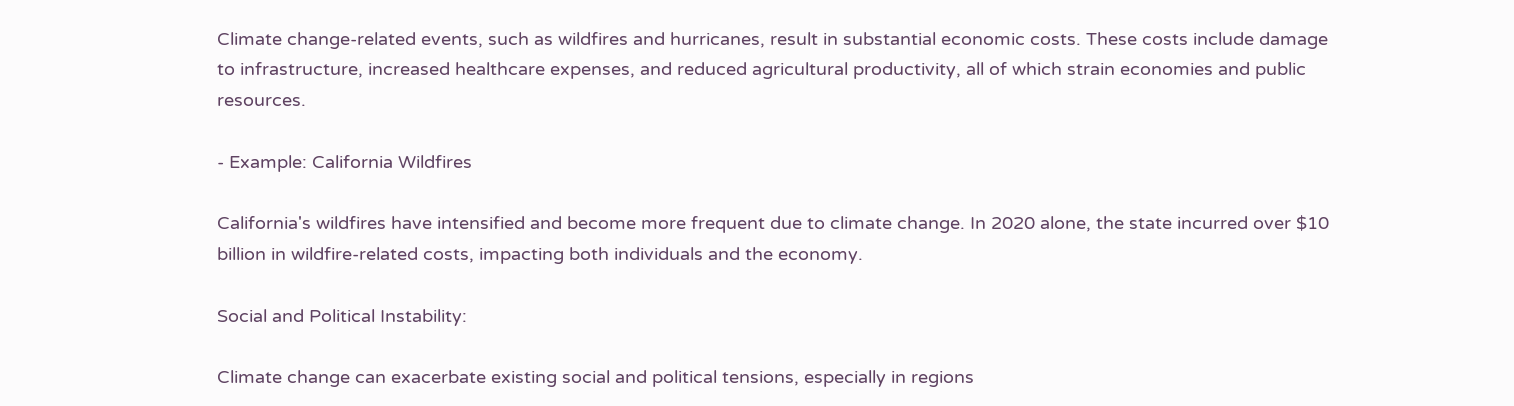Climate change-related events, such as wildfires and hurricanes, result in substantial economic costs. These costs include damage to infrastructure, increased healthcare expenses, and reduced agricultural productivity, all of which strain economies and public resources.

- Example: California Wildfires

California's wildfires have intensified and become more frequent due to climate change. In 2020 alone, the state incurred over $10 billion in wildfire-related costs, impacting both individuals and the economy.

Social and Political Instability:

Climate change can exacerbate existing social and political tensions, especially in regions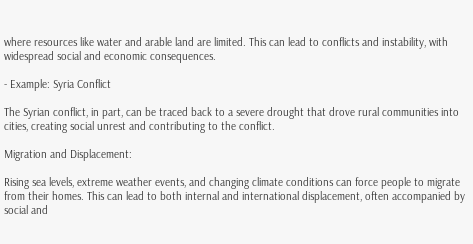where resources like water and arable land are limited. This can lead to conflicts and instability, with widespread social and economic consequences.

- Example: Syria Conflict

The Syrian conflict, in part, can be traced back to a severe drought that drove rural communities into cities, creating social unrest and contributing to the conflict.

Migration and Displacement:

Rising sea levels, extreme weather events, and changing climate conditions can force people to migrate from their homes. This can lead to both internal and international displacement, often accompanied by social and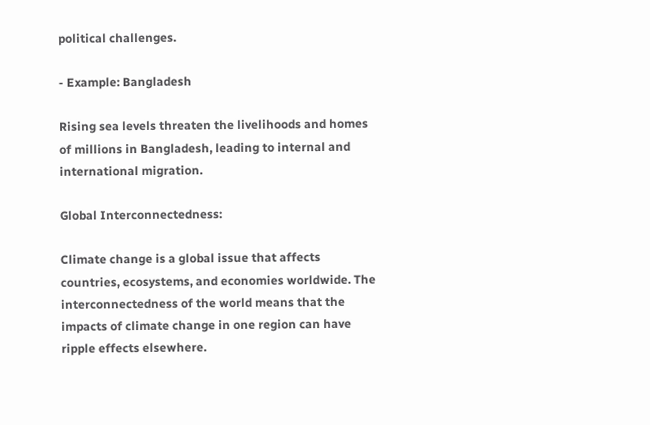political challenges.

- Example: Bangladesh

Rising sea levels threaten the livelihoods and homes of millions in Bangladesh, leading to internal and international migration.

Global Interconnectedness:

Climate change is a global issue that affects countries, ecosystems, and economies worldwide. The interconnectedness of the world means that the impacts of climate change in one region can have ripple effects elsewhere.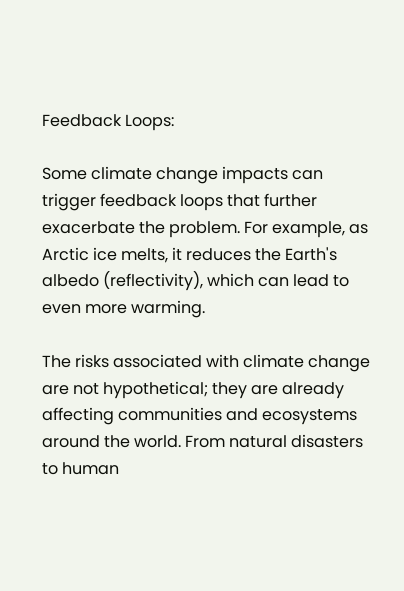Feedback Loops:

Some climate change impacts can trigger feedback loops that further exacerbate the problem. For example, as Arctic ice melts, it reduces the Earth's albedo (reflectivity), which can lead to even more warming.

The risks associated with climate change are not hypothetical; they are already affecting communities and ecosystems around the world. From natural disasters to human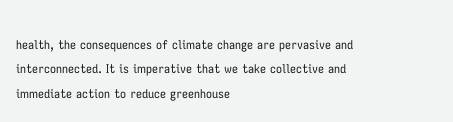health, the consequences of climate change are pervasive and interconnected. It is imperative that we take collective and immediate action to reduce greenhouse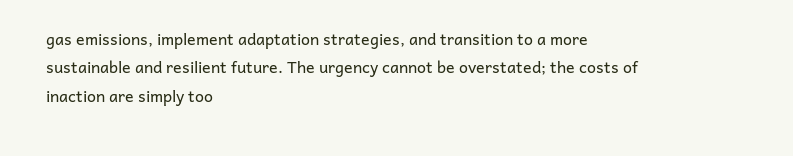gas emissions, implement adaptation strategies, and transition to a more sustainable and resilient future. The urgency cannot be overstated; the costs of inaction are simply too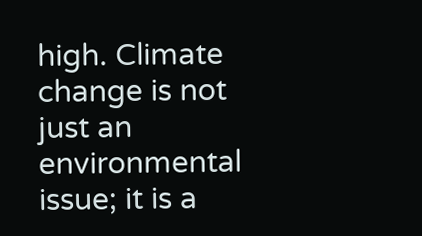high. Climate change is not just an environmental issue; it is a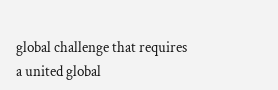global challenge that requires a united global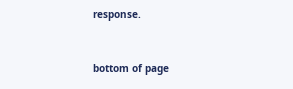response.


bottom of page